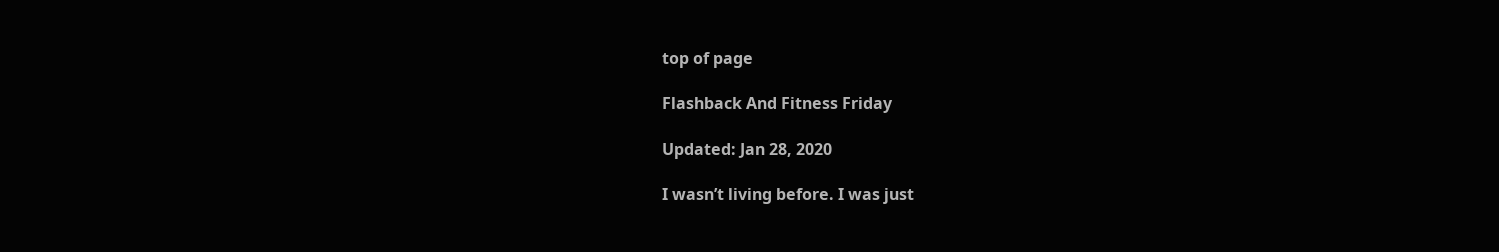top of page

Flashback And Fitness Friday

Updated: Jan 28, 2020

I wasn’t living before. I was just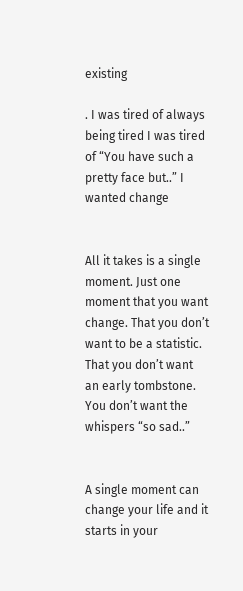existing

. I was tired of always being tired I was tired of “You have such a pretty face but..” I wanted change


All it takes is a single moment. Just one moment that you want change. That you don’t want to be a statistic. That you don’t want an early tombstone. You don’t want the whispers “so sad..”


A single moment can change your life and it starts in your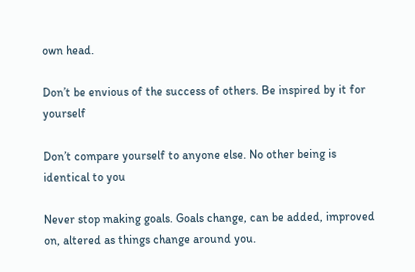own head.

Don’t be envious of the success of others. Be inspired by it for yourself

Don’t compare yourself to anyone else. No other being is identical to you

Never stop making goals. Goals change, can be added, improved on, altered as things change around you.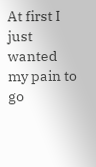At first I just wanted my pain to go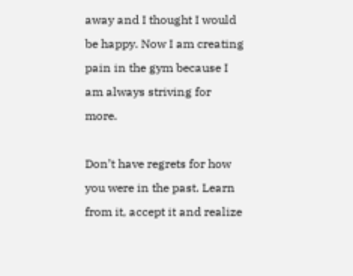away and I thought I would be happy. Now I am creating pain in the gym because I am always striving for more.

Don’t have regrets for how you were in the past. Learn from it, accept it and realize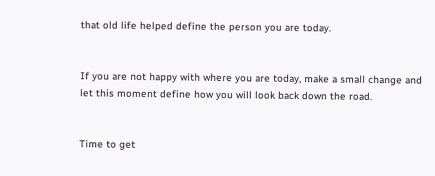that old life helped define the person you are today.


If you are not happy with where you are today, make a small change and let this moment define how you will look back down the road.


Time to get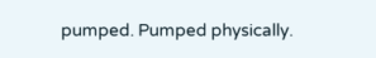pumped. Pumped physically.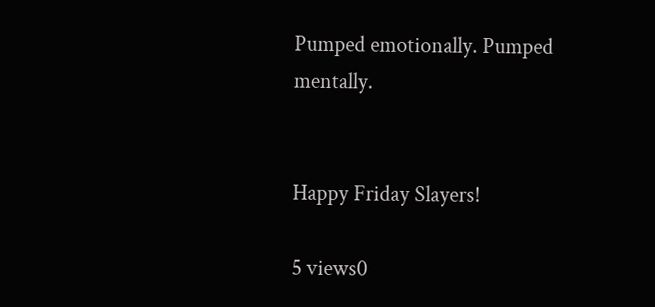Pumped emotionally. Pumped mentally.


Happy Friday Slayers!

5 views0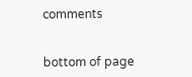comments


bottom of page